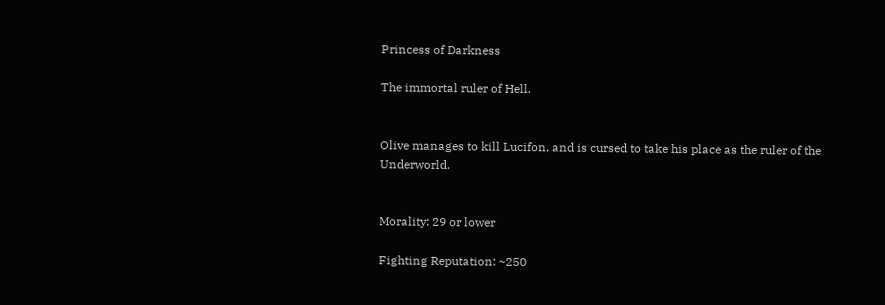Princess of Darkness

The immortal ruler of Hell.


Olive manages to kill Lucifon, and is cursed to take his place as the ruler of the Underworld.


Morality: 29 or lower

Fighting Reputation: ~250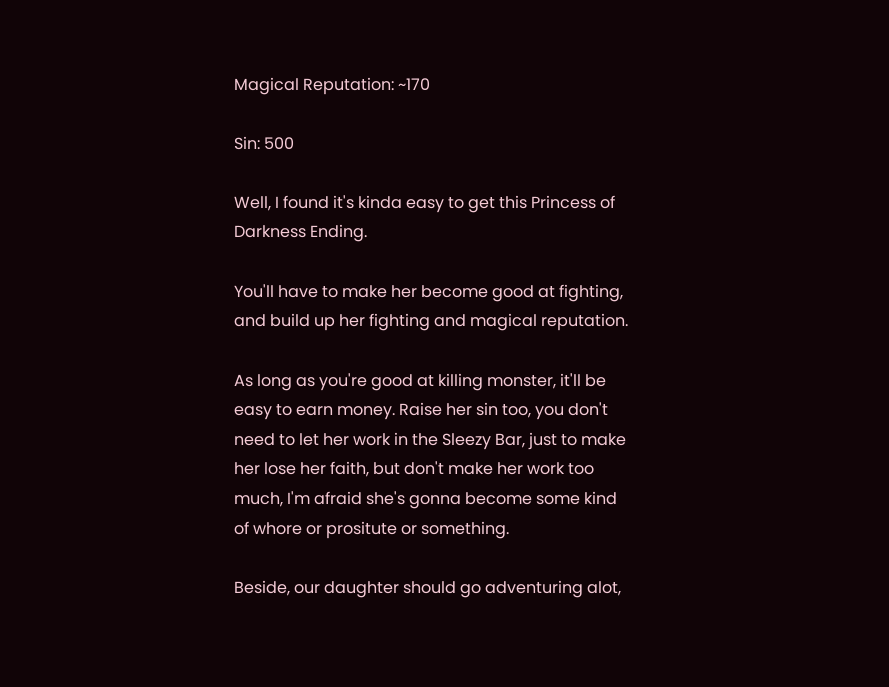Magical Reputation: ~170

Sin: 500

Well, I found it's kinda easy to get this Princess of Darkness Ending.

You'll have to make her become good at fighting, and build up her fighting and magical reputation.

As long as you're good at killing monster, it'll be easy to earn money. Raise her sin too, you don't need to let her work in the Sleezy Bar, just to make her lose her faith, but don't make her work too much, I'm afraid she's gonna become some kind of whore or prositute or something.

Beside, our daughter should go adventuring alot,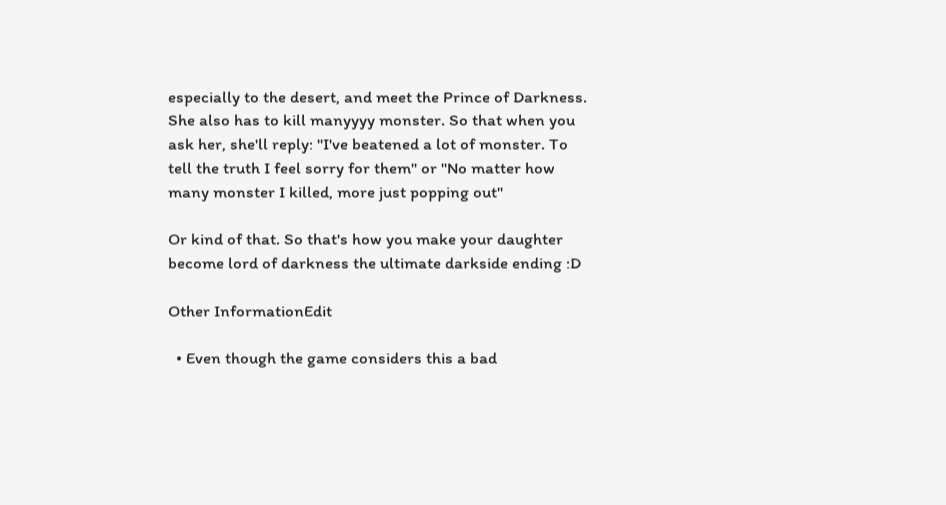especially to the desert, and meet the Prince of Darkness. She also has to kill manyyyy monster. So that when you ask her, she'll reply: "I've beatened a lot of monster. To tell the truth I feel sorry for them" or "No matter how many monster I killed, more just popping out"

Or kind of that. So that's how you make your daughter become lord of darkness the ultimate darkside ending :D

Other InformationEdit

  • Even though the game considers this a bad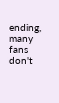ending, many fans don't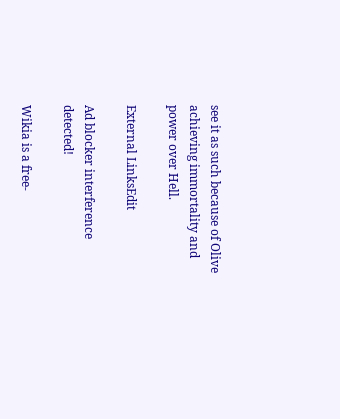see it as such because of Olive achieving immortality and power over Hell.

External LinksEdit

Ad blocker interference detected!

Wikia is a free-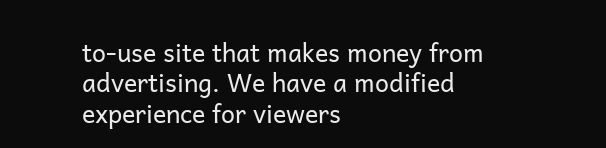to-use site that makes money from advertising. We have a modified experience for viewers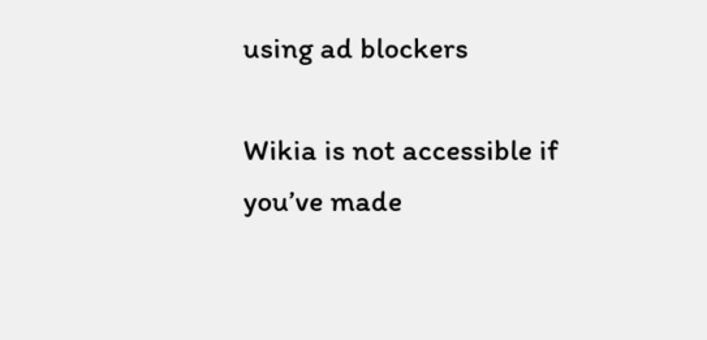using ad blockers

Wikia is not accessible if you’ve made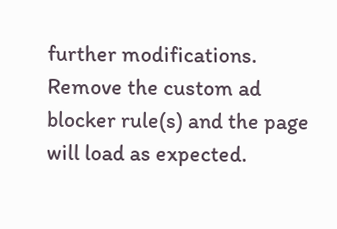further modifications. Remove the custom ad blocker rule(s) and the page will load as expected.